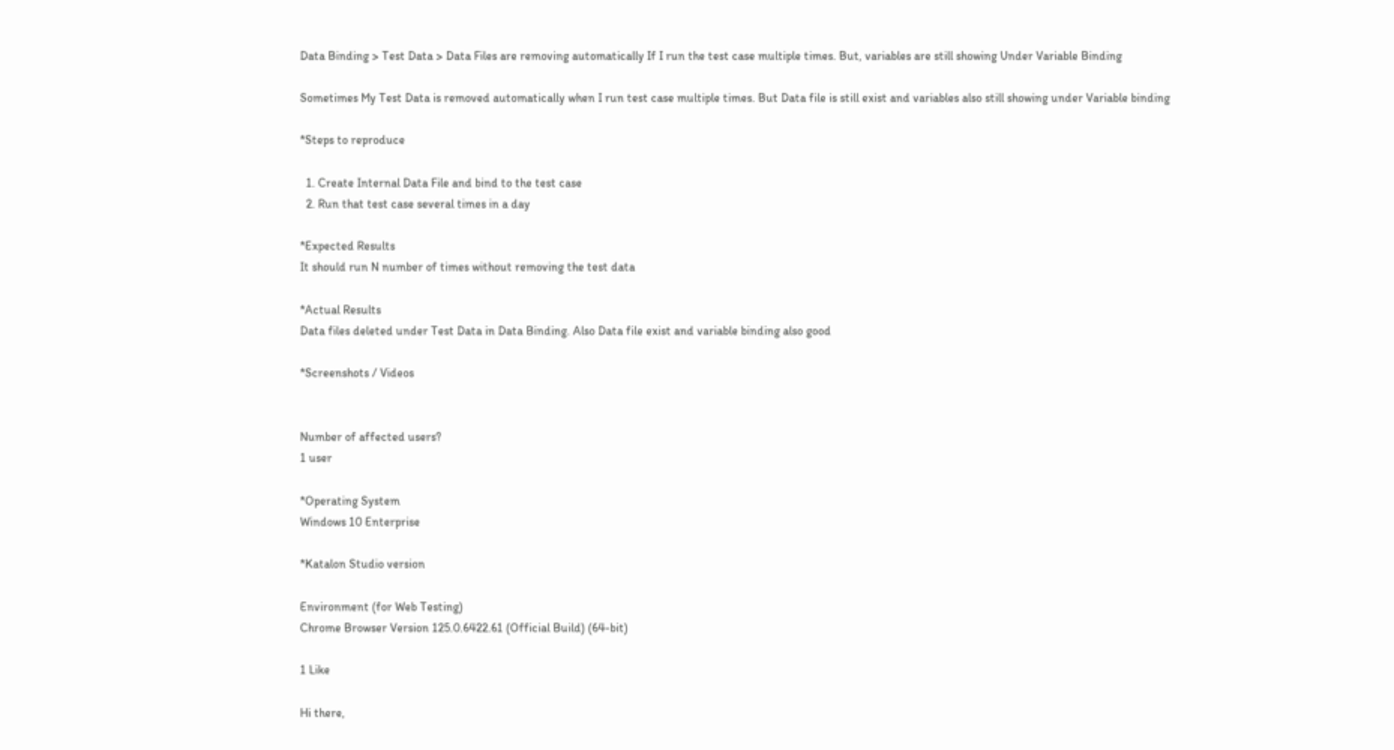Data Binding > Test Data > Data Files are removing automatically If I run the test case multiple times. But, variables are still showing Under Variable Binding

Sometimes My Test Data is removed automatically when I run test case multiple times. But Data file is still exist and variables also still showing under Variable binding

*Steps to reproduce

  1. Create Internal Data File and bind to the test case
  2. Run that test case several times in a day

*Expected Results
It should run N number of times without removing the test data

*Actual Results
Data files deleted under Test Data in Data Binding. Also Data file exist and variable binding also good

*Screenshots / Videos


Number of affected users?
1 user

*Operating System
Windows 10 Enterprise

*Katalon Studio version

Environment (for Web Testing)
Chrome Browser Version 125.0.6422.61 (Official Build) (64-bit)

1 Like

Hi there,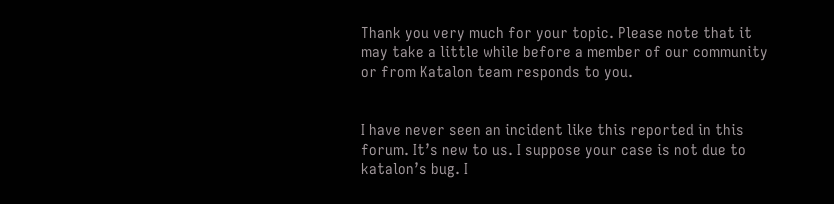Thank you very much for your topic. Please note that it may take a little while before a member of our community or from Katalon team responds to you.


I have never seen an incident like this reported in this forum. It’s new to us. I suppose your case is not due to katalon’s bug. I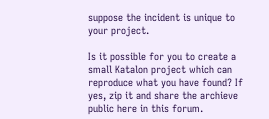suppose the incident is unique to your project.

Is it possible for you to create a small Katalon project which can reproduce what you have found? If yes, zip it and share the archieve public here in this forum.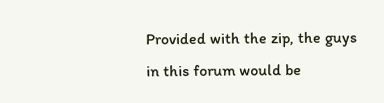Provided with the zip, the guys in this forum would be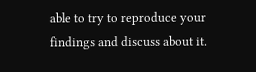able to try to reproduce your findings and discuss about it.